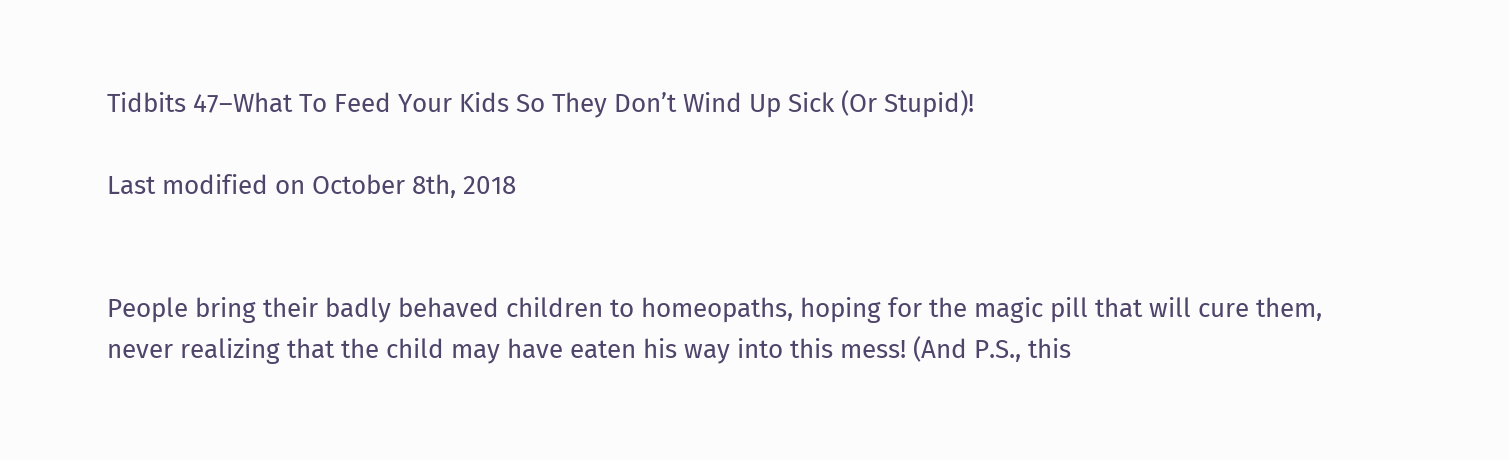Tidbits 47–What To Feed Your Kids So They Don’t Wind Up Sick (Or Stupid)!

Last modified on October 8th, 2018


People bring their badly behaved children to homeopaths, hoping for the magic pill that will cure them, never realizing that the child may have eaten his way into this mess! (And P.S., this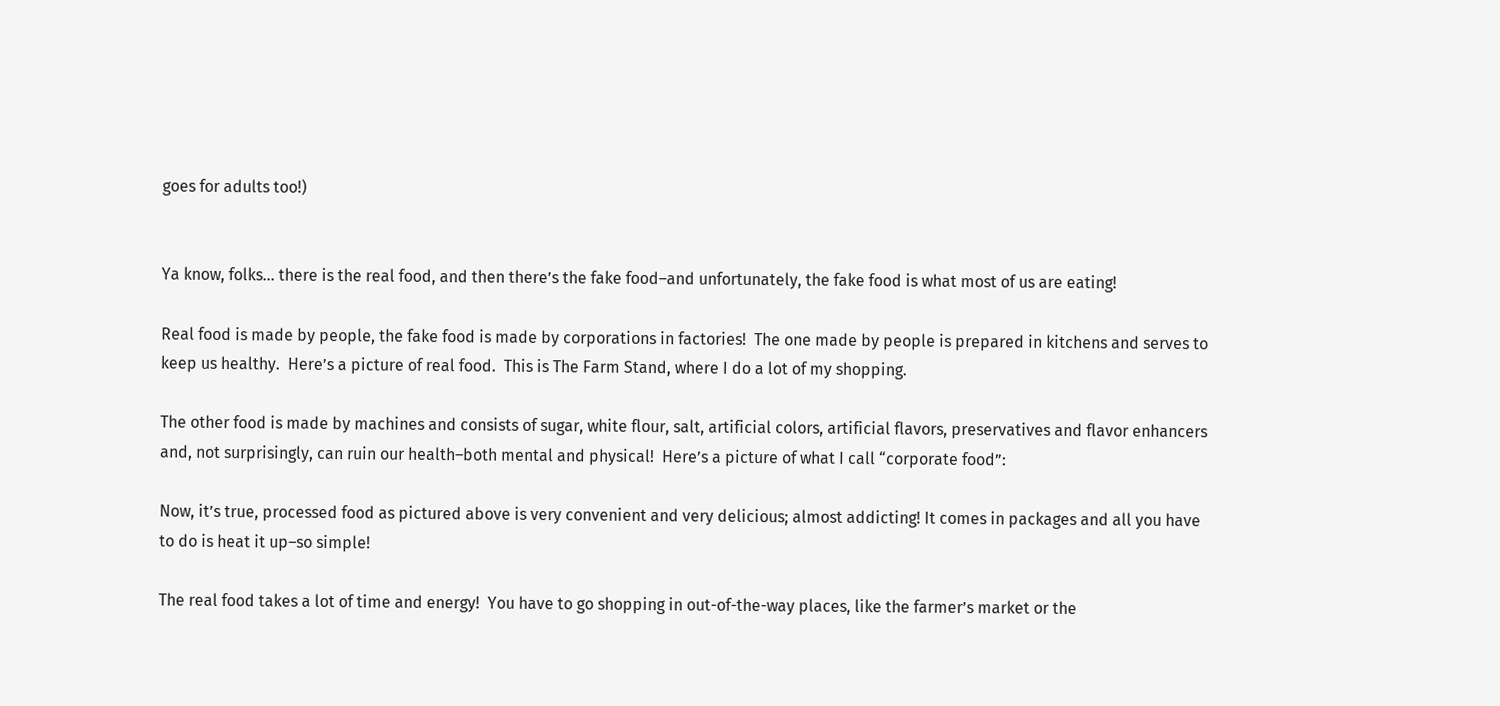goes for adults too!)


Ya know, folks… there is the real food, and then there’s the fake food–and unfortunately, the fake food is what most of us are eating!

Real food is made by people, the fake food is made by corporations in factories!  The one made by people is prepared in kitchens and serves to keep us healthy.  Here’s a picture of real food.  This is The Farm Stand, where I do a lot of my shopping.

The other food is made by machines and consists of sugar, white flour, salt, artificial colors, artificial flavors, preservatives and flavor enhancers and, not surprisingly, can ruin our health–both mental and physical!  Here’s a picture of what I call “corporate food”:

Now, it’s true, processed food as pictured above is very convenient and very delicious; almost addicting! It comes in packages and all you have to do is heat it up–so simple!

The real food takes a lot of time and energy!  You have to go shopping in out-of-the-way places, like the farmer’s market or the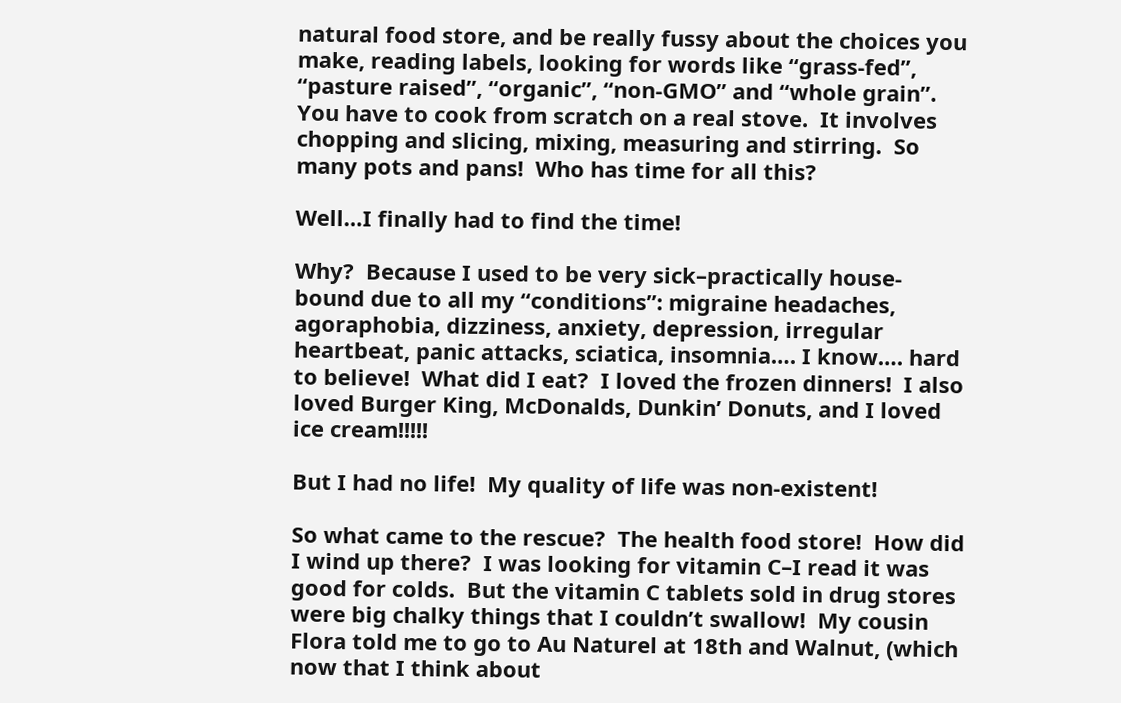natural food store, and be really fussy about the choices you make, reading labels, looking for words like “grass-fed”, “pasture raised”, “organic”, “non-GMO” and “whole grain”. You have to cook from scratch on a real stove.  It involves chopping and slicing, mixing, measuring and stirring.  So many pots and pans!  Who has time for all this?

Well…I finally had to find the time!

Why?  Because I used to be very sick–practically house-bound due to all my “conditions”: migraine headaches, agoraphobia, dizziness, anxiety, depression, irregular heartbeat, panic attacks, sciatica, insomnia…. I know…. hard to believe!  What did I eat?  I loved the frozen dinners!  I also loved Burger King, McDonalds, Dunkin’ Donuts, and I loved ice cream!!!!!

But I had no life!  My quality of life was non-existent!

So what came to the rescue?  The health food store!  How did I wind up there?  I was looking for vitamin C–I read it was good for colds.  But the vitamin C tablets sold in drug stores were big chalky things that I couldn’t swallow!  My cousin Flora told me to go to Au Naturel at 18th and Walnut, (which now that I think about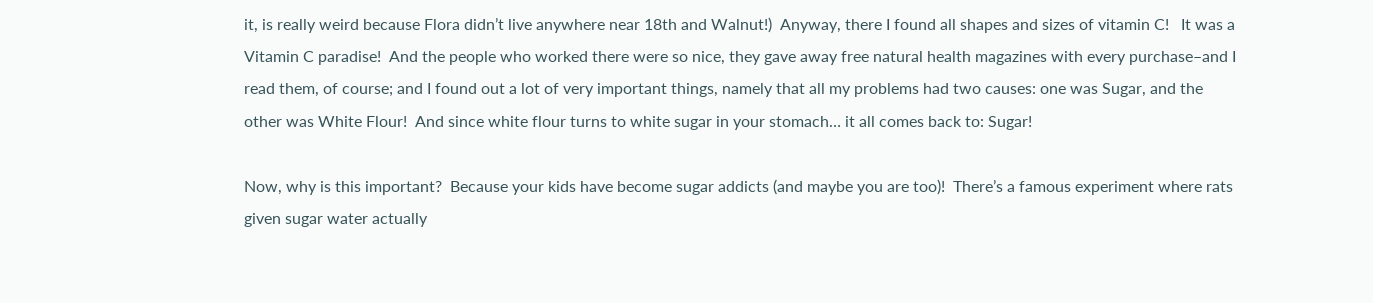it, is really weird because Flora didn’t live anywhere near 18th and Walnut!)  Anyway, there I found all shapes and sizes of vitamin C!   It was a Vitamin C paradise!  And the people who worked there were so nice, they gave away free natural health magazines with every purchase–and I read them, of course; and I found out a lot of very important things, namely that all my problems had two causes: one was Sugar, and the other was White Flour!  And since white flour turns to white sugar in your stomach… it all comes back to: Sugar!

Now, why is this important?  Because your kids have become sugar addicts (and maybe you are too)!  There’s a famous experiment where rats given sugar water actually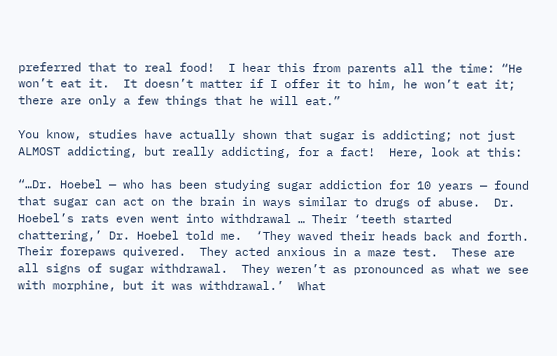preferred that to real food!  I hear this from parents all the time: “He won’t eat it.  It doesn’t matter if I offer it to him, he won’t eat it; there are only a few things that he will eat.”

You know, studies have actually shown that sugar is addicting; not just ALMOST addicting, but really addicting, for a fact!  Here, look at this:

“…Dr. Hoebel — who has been studying sugar addiction for 10 years — found that sugar can act on the brain in ways similar to drugs of abuse.  Dr. Hoebel’s rats even went into withdrawal … Their ‘teeth started chattering,’ Dr. Hoebel told me.  ‘They waved their heads back and forth.  Their forepaws quivered.  They acted anxious in a maze test.  These are all signs of sugar withdrawal.  They weren’t as pronounced as what we see with morphine, but it was withdrawal.’  What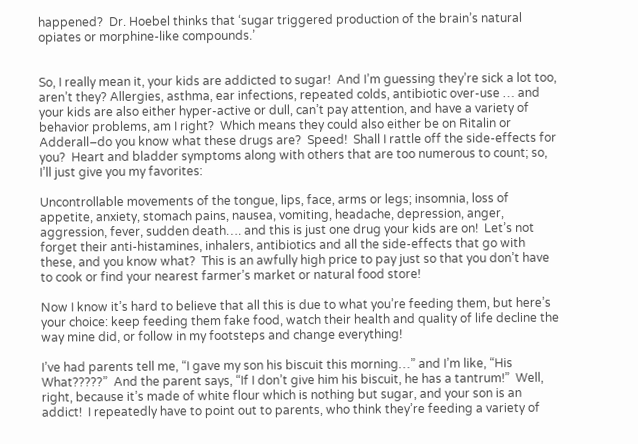happened?  Dr. Hoebel thinks that ‘sugar triggered production of the brain’s natural opiates or morphine-like compounds.’


So, I really mean it, your kids are addicted to sugar!  And I’m guessing they’re sick a lot too, aren’t they? Allergies, asthma, ear infections, repeated colds, antibiotic over-use … and your kids are also either hyper-active or dull, can’t pay attention, and have a variety of behavior problems, am I right?  Which means they could also either be on Ritalin or Adderall–do you know what these drugs are?  Speed!  Shall I rattle off the side-effects for you?  Heart and bladder symptoms along with others that are too numerous to count; so, I’ll just give you my favorites:

Uncontrollable movements of the tongue, lips, face, arms or legs; insomnia, loss of appetite, anxiety, stomach pains, nausea, vomiting, headache, depression, anger, aggression, fever, sudden death…. and this is just one drug your kids are on!  Let’s not forget their anti-histamines, inhalers, antibiotics and all the side-effects that go with these, and you know what?  This is an awfully high price to pay just so that you don’t have to cook or find your nearest farmer’s market or natural food store!

Now I know it’s hard to believe that all this is due to what you’re feeding them, but here’s your choice: keep feeding them fake food, watch their health and quality of life decline the way mine did, or follow in my footsteps and change everything!

I’ve had parents tell me, “I gave my son his biscuit this morning…” and I’m like, “His What?????”  And the parent says, “If I don’t give him his biscuit, he has a tantrum!”  Well, right, because it’s made of white flour which is nothing but sugar, and your son is an addict!  I repeatedly have to point out to parents, who think they’re feeding a variety of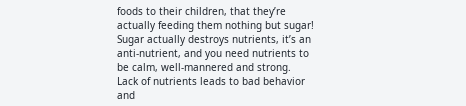foods to their children, that they’re actually feeding them nothing but sugar!  Sugar actually destroys nutrients, it’s an anti-nutrient, and you need nutrients to be calm, well-mannered and strong.  Lack of nutrients leads to bad behavior and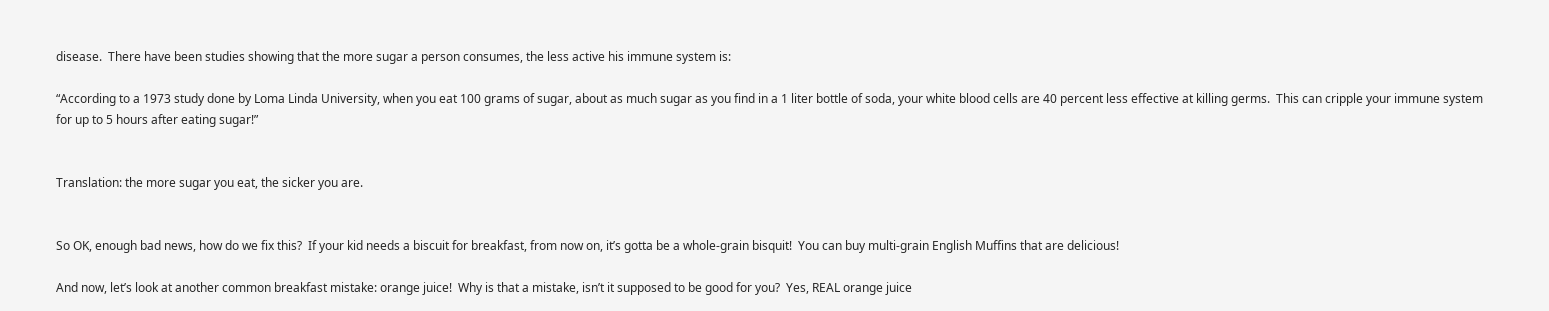disease.  There have been studies showing that the more sugar a person consumes, the less active his immune system is:

“According to a 1973 study done by Loma Linda University, when you eat 100 grams of sugar, about as much sugar as you find in a 1 liter bottle of soda, your white blood cells are 40 percent less effective at killing germs.  This can cripple your immune system for up to 5 hours after eating sugar!”


Translation: the more sugar you eat, the sicker you are.


So OK, enough bad news, how do we fix this?  If your kid needs a biscuit for breakfast, from now on, it’s gotta be a whole-grain bisquit!  You can buy multi-grain English Muffins that are delicious!

And now, let’s look at another common breakfast mistake: orange juice!  Why is that a mistake, isn’t it supposed to be good for you?  Yes, REAL orange juice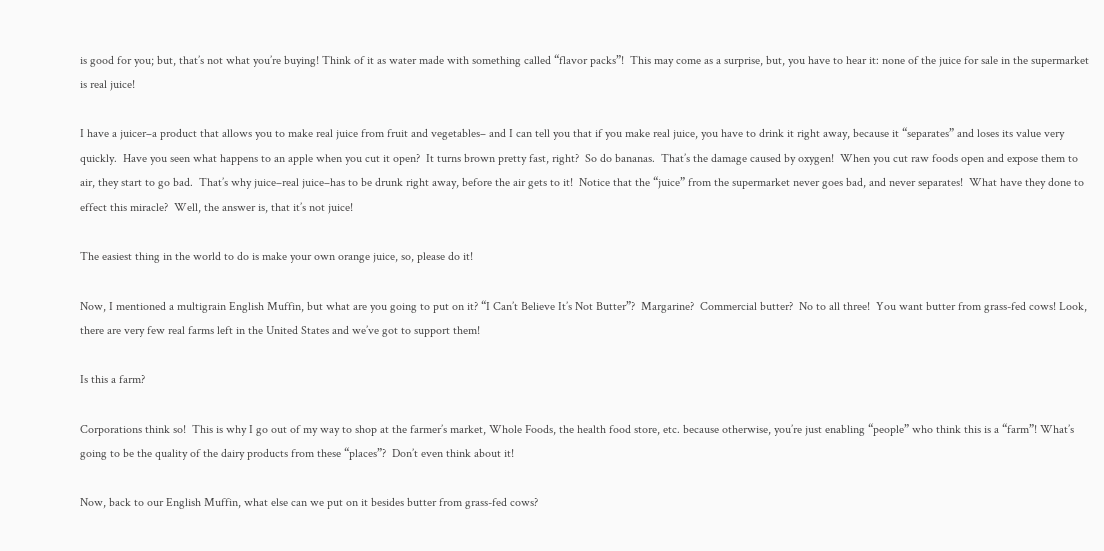is good for you; but, that’s not what you’re buying! Think of it as water made with something called “flavor packs”!  This may come as a surprise, but, you have to hear it: none of the juice for sale in the supermarket is real juice!

I have a juicer–a product that allows you to make real juice from fruit and vegetables– and I can tell you that if you make real juice, you have to drink it right away, because it “separates” and loses its value very quickly.  Have you seen what happens to an apple when you cut it open?  It turns brown pretty fast, right?  So do bananas.  That’s the damage caused by oxygen!  When you cut raw foods open and expose them to air, they start to go bad.  That’s why juice–real juice–has to be drunk right away, before the air gets to it!  Notice that the “juice” from the supermarket never goes bad, and never separates!  What have they done to effect this miracle?  Well, the answer is, that it’s not juice!

The easiest thing in the world to do is make your own orange juice, so, please do it!

Now, I mentioned a multigrain English Muffin, but what are you going to put on it? “I Can’t Believe It’s Not Butter”?  Margarine?  Commercial butter?  No to all three!  You want butter from grass-fed cows! Look, there are very few real farms left in the United States and we’ve got to support them!

Is this a farm?

Corporations think so!  This is why I go out of my way to shop at the farmer’s market, Whole Foods, the health food store, etc. because otherwise, you’re just enabling “people” who think this is a “farm”! What’s going to be the quality of the dairy products from these “places”?  Don’t even think about it!

Now, back to our English Muffin, what else can we put on it besides butter from grass-fed cows?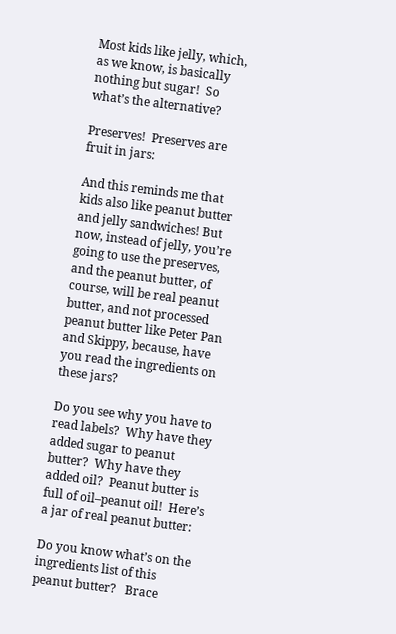Most kids like jelly, which, as we know, is basically nothing but sugar!  So what’s the alternative?

Preserves!  Preserves are fruit in jars:

And this reminds me that kids also like peanut butter and jelly sandwiches! But now, instead of jelly, you’re going to use the preserves, and the peanut butter, of course, will be real peanut butter, and not processed peanut butter like Peter Pan and Skippy, because, have you read the ingredients on these jars?

Do you see why you have to read labels?  Why have they added sugar to peanut butter?  Why have they added oil?  Peanut butter is full of oil–peanut oil!  Here’s a jar of real peanut butter:

Do you know what’s on the ingredients list of this peanut butter?   Brace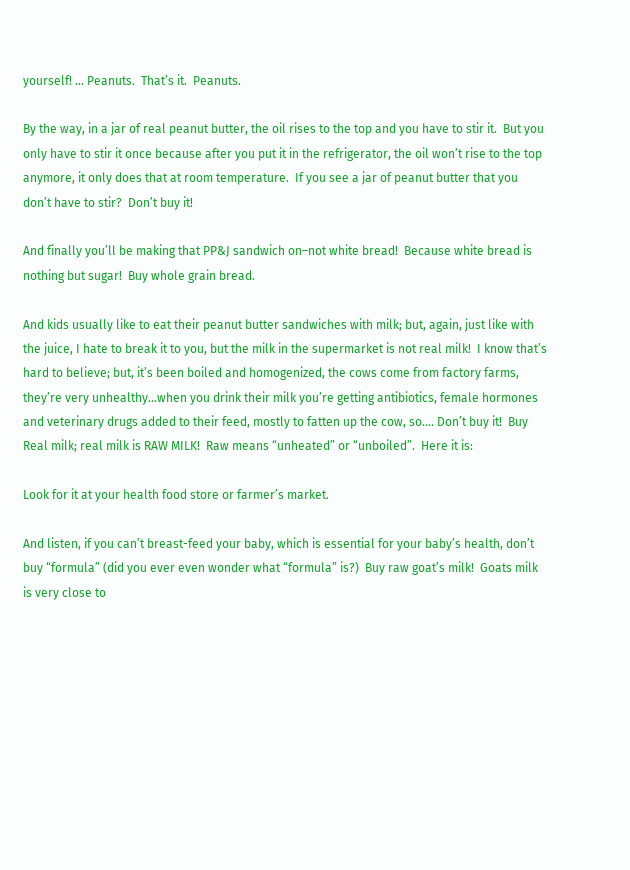yourself! … Peanuts.  That’s it.  Peanuts.

By the way, in a jar of real peanut butter, the oil rises to the top and you have to stir it.  But you only have to stir it once because after you put it in the refrigerator, the oil won’t rise to the top anymore, it only does that at room temperature.  If you see a jar of peanut butter that you don’t have to stir?  Don’t buy it!

And finally you’ll be making that PP&J sandwich on–not white bread!  Because white bread is nothing but sugar!  Buy whole grain bread.

And kids usually like to eat their peanut butter sandwiches with milk; but, again, just like with the juice, I hate to break it to you, but the milk in the supermarket is not real milk!  I know that’s hard to believe; but, it’s been boiled and homogenized, the cows come from factory farms, they’re very unhealthy…when you drink their milk you’re getting antibiotics, female hormones and veterinary drugs added to their feed, mostly to fatten up the cow, so…. Don’t buy it!  Buy Real milk; real milk is RAW MILK!  Raw means “unheated” or “unboiled”.  Here it is:

Look for it at your health food store or farmer’s market.

And listen, if you can’t breast-feed your baby, which is essential for your baby’s health, don’t buy “formula” (did you ever even wonder what “formula” is?)  Buy raw goat’s milk!  Goats milk is very close to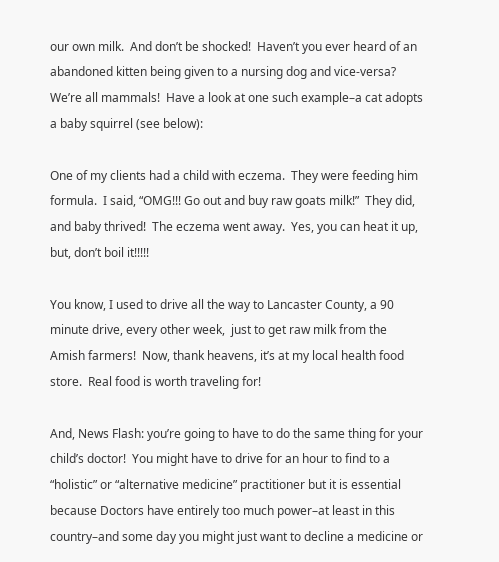our own milk.  And don’t be shocked!  Haven’t you ever heard of an abandoned kitten being given to a nursing dog and vice-versa?  We’re all mammals!  Have a look at one such example–a cat adopts a baby squirrel (see below):

One of my clients had a child with eczema.  They were feeding him formula.  I said, “OMG!!! Go out and buy raw goats milk!”  They did, and baby thrived!  The eczema went away.  Yes, you can heat it up, but, don’t boil it!!!!!

You know, I used to drive all the way to Lancaster County, a 90 minute drive, every other week,  just to get raw milk from the Amish farmers!  Now, thank heavens, it’s at my local health food store.  Real food is worth traveling for!

And, News Flash: you’re going to have to do the same thing for your child’s doctor!  You might have to drive for an hour to find to a “holistic” or “alternative medicine” practitioner but it is essential because Doctors have entirely too much power–at least in this country–and some day you might just want to decline a medicine or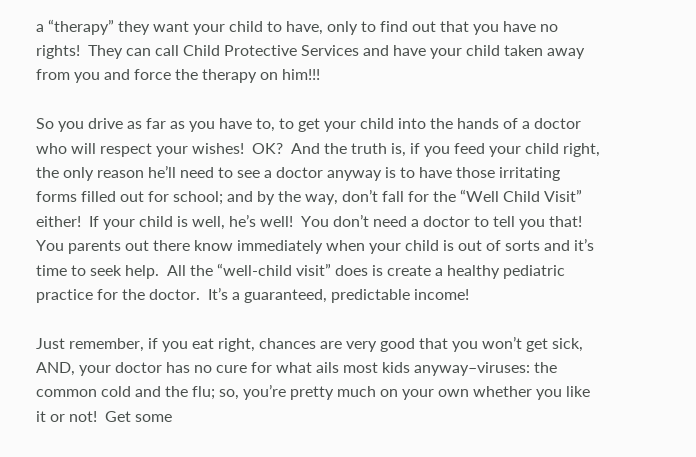a “therapy” they want your child to have, only to find out that you have no rights!  They can call Child Protective Services and have your child taken away from you and force the therapy on him!!!

So you drive as far as you have to, to get your child into the hands of a doctor who will respect your wishes!  OK?  And the truth is, if you feed your child right, the only reason he’ll need to see a doctor anyway is to have those irritating forms filled out for school; and by the way, don’t fall for the “Well Child Visit” either!  If your child is well, he’s well!  You don’t need a doctor to tell you that!  You parents out there know immediately when your child is out of sorts and it’s time to seek help.  All the “well-child visit” does is create a healthy pediatric practice for the doctor.  It’s a guaranteed, predictable income!

Just remember, if you eat right, chances are very good that you won’t get sick, AND, your doctor has no cure for what ails most kids anyway–viruses: the common cold and the flu; so, you’re pretty much on your own whether you like it or not!  Get some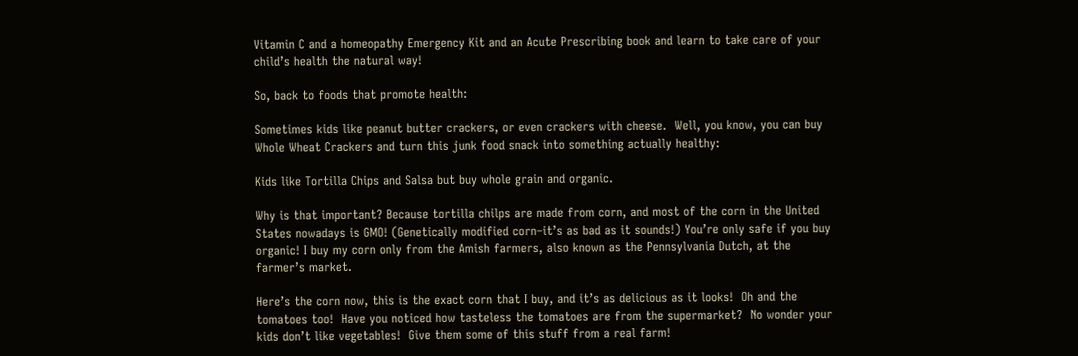Vitamin C and a homeopathy Emergency Kit and an Acute Prescribing book and learn to take care of your child’s health the natural way!

So, back to foods that promote health:

Sometimes kids like peanut butter crackers, or even crackers with cheese.  Well, you know, you can buy Whole Wheat Crackers and turn this junk food snack into something actually healthy:

Kids like Tortilla Chips and Salsa but buy whole grain and organic.

Why is that important? Because tortilla chilps are made from corn, and most of the corn in the United States nowadays is GMO! (Genetically modified corn–it’s as bad as it sounds!) You’re only safe if you buy organic! I buy my corn only from the Amish farmers, also known as the Pennsylvania Dutch, at the farmer’s market.

Here’s the corn now, this is the exact corn that I buy, and it’s as delicious as it looks!  Oh and the tomatoes too!  Have you noticed how tasteless the tomatoes are from the supermarket?  No wonder your kids don’t like vegetables!  Give them some of this stuff from a real farm!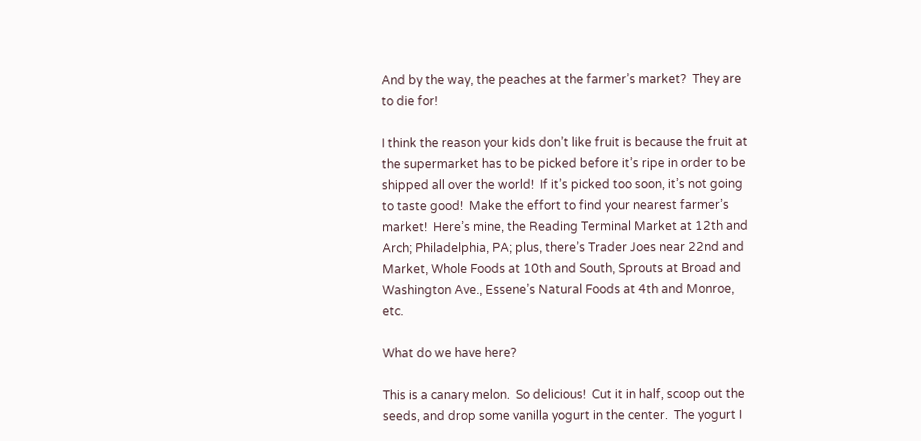And by the way, the peaches at the farmer’s market?  They are to die for!

I think the reason your kids don’t like fruit is because the fruit at the supermarket has to be picked before it’s ripe in order to be shipped all over the world!  If it’s picked too soon, it’s not going to taste good!  Make the effort to find your nearest farmer’s market!  Here’s mine, the Reading Terminal Market at 12th and Arch; Philadelphia, PA; plus, there’s Trader Joes near 22nd and Market, Whole Foods at 10th and South, Sprouts at Broad and Washington Ave., Essene’s Natural Foods at 4th and Monroe, etc.

What do we have here?

This is a canary melon.  So delicious!  Cut it in half, scoop out the seeds, and drop some vanilla yogurt in the center.  The yogurt I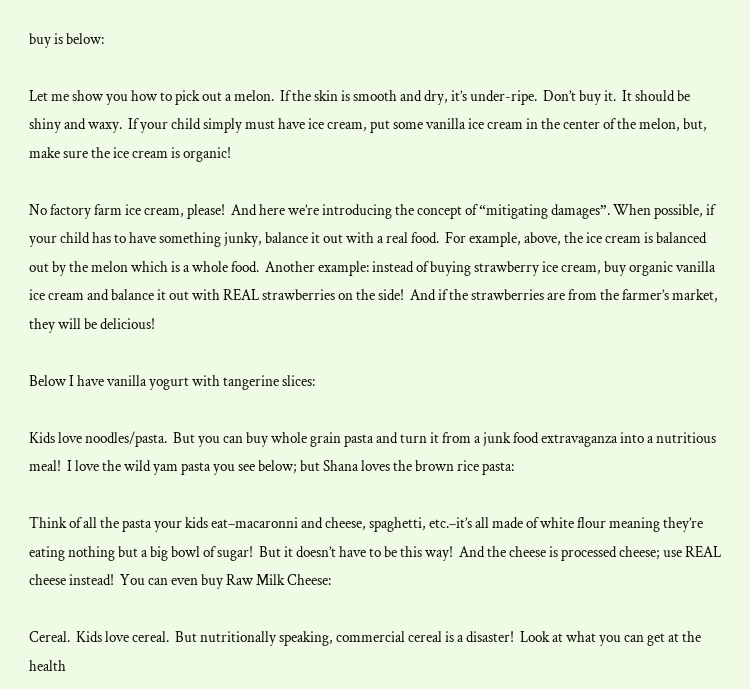buy is below:

Let me show you how to pick out a melon.  If the skin is smooth and dry, it’s under-ripe.  Don’t buy it.  It should be shiny and waxy.  If your child simply must have ice cream, put some vanilla ice cream in the center of the melon, but, make sure the ice cream is organic!

No factory farm ice cream, please!  And here we’re introducing the concept of “mitigating damages”. When possible, if your child has to have something junky, balance it out with a real food.  For example, above, the ice cream is balanced out by the melon which is a whole food.  Another example: instead of buying strawberry ice cream, buy organic vanilla ice cream and balance it out with REAL strawberries on the side!  And if the strawberries are from the farmer’s market, they will be delicious!

Below I have vanilla yogurt with tangerine slices:

Kids love noodles/pasta.  But you can buy whole grain pasta and turn it from a junk food extravaganza into a nutritious meal!  I love the wild yam pasta you see below; but Shana loves the brown rice pasta:

Think of all the pasta your kids eat–macaronni and cheese, spaghetti, etc.–it’s all made of white flour meaning they’re eating nothing but a big bowl of sugar!  But it doesn’t have to be this way!  And the cheese is processed cheese; use REAL cheese instead!  You can even buy Raw Milk Cheese:

Cereal.  Kids love cereal.  But nutritionally speaking, commercial cereal is a disaster!  Look at what you can get at the health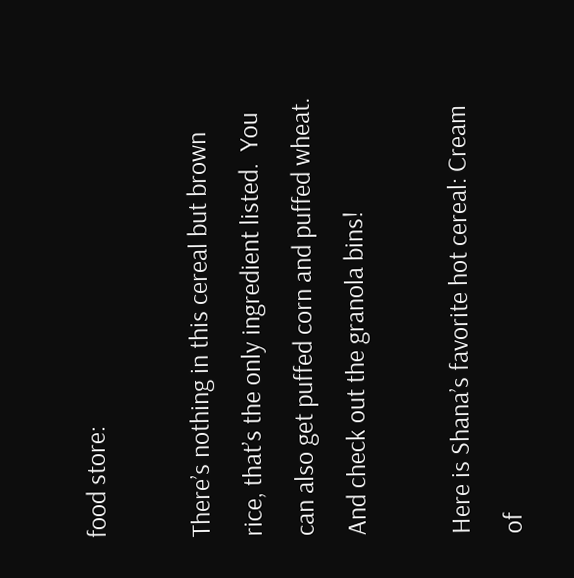food store:

There’s nothing in this cereal but brown rice, that’s the only ingredient listed.  You can also get puffed corn and puffed wheat.  And check out the granola bins!

Here is Shana’s favorite hot cereal: Cream of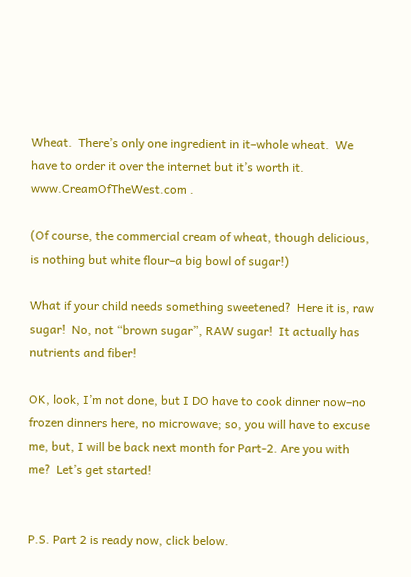Wheat.  There’s only one ingredient in it–whole wheat.  We have to order it over the internet but it’s worth it. www.CreamOfTheWest.com .

(Of course, the commercial cream of wheat, though delicious, is nothing but white flour–a big bowl of sugar!)

What if your child needs something sweetened?  Here it is, raw sugar!  No, not “brown sugar”, RAW sugar!  It actually has nutrients and fiber!

OK, look, I’m not done, but I DO have to cook dinner now–no frozen dinners here, no microwave; so, you will have to excuse me, but, I will be back next month for Part-2. Are you with me?  Let’s get started!


P.S. Part 2 is ready now, click below.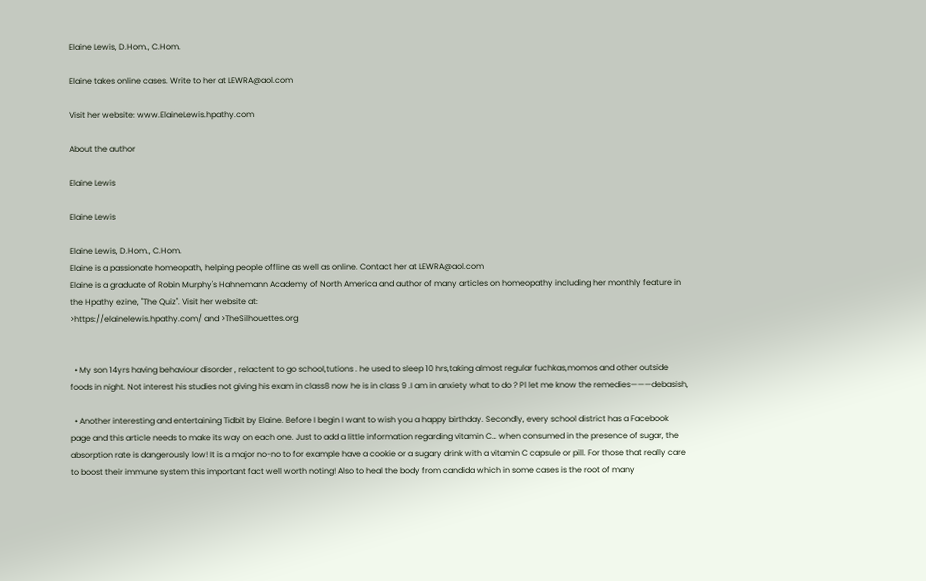Elaine Lewis, D.Hom., C.Hom.

Elaine takes online cases. Write to her at LEWRA@aol.com

Visit her website: www.ElaineLewis.hpathy.com

About the author

Elaine Lewis

Elaine Lewis

Elaine Lewis, D.Hom., C.Hom.
Elaine is a passionate homeopath, helping people offline as well as online. Contact her at LEWRA@aol.com
Elaine is a graduate of Robin Murphy's Hahnemann Academy of North America and author of many articles on homeopathy including her monthly feature in the Hpathy ezine, "The Quiz". Visit her website at:
>https://elainelewis.hpathy.com/ and >TheSilhouettes.org


  • My son 14yrs having behaviour disorder , relactent to go school,tutions . he used to sleep 10 hrs,taking almost regular fuchkas,momos and other outside foods in night. Not interest his studies not giving his exam in class8 now he is in class 9 .I am in anxiety what to do ? Pl let me know the remedies———debasish,

  • Another interesting and entertaining Tidbit by Elaine. Before I begin I want to wish you a happy birthday. Secondly, every school district has a Facebook page and this article needs to make its way on each one. Just to add a little information regarding vitamin C… when consumed in the presence of sugar, the absorption rate is dangerously low! It is a major no-no to for example have a cookie or a sugary drink with a vitamin C capsule or pill. For those that really care to boost their immune system this important fact well worth noting! Also to heal the body from candida which in some cases is the root of many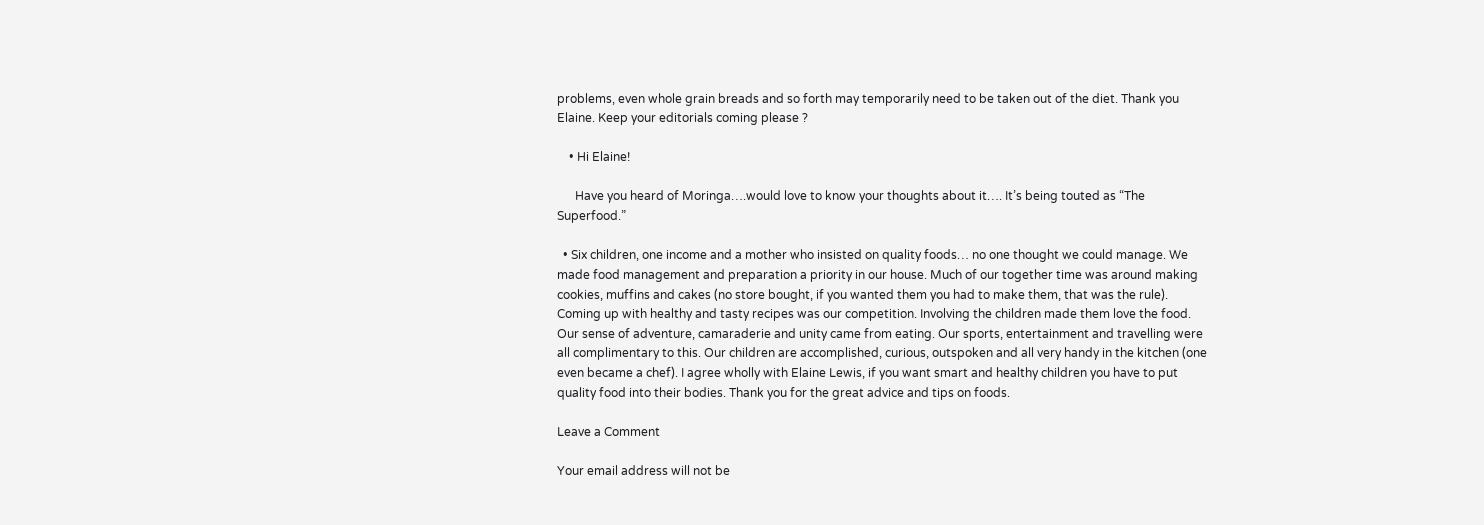problems, even whole grain breads and so forth may temporarily need to be taken out of the diet. Thank you Elaine. Keep your editorials coming please ?

    • Hi Elaine!

      Have you heard of Moringa….would love to know your thoughts about it…. It’s being touted as “The Superfood.”

  • Six children, one income and a mother who insisted on quality foods… no one thought we could manage. We made food management and preparation a priority in our house. Much of our together time was around making cookies, muffins and cakes (no store bought, if you wanted them you had to make them, that was the rule). Coming up with healthy and tasty recipes was our competition. Involving the children made them love the food. Our sense of adventure, camaraderie and unity came from eating. Our sports, entertainment and travelling were all complimentary to this. Our children are accomplished, curious, outspoken and all very handy in the kitchen (one even became a chef). I agree wholly with Elaine Lewis, if you want smart and healthy children you have to put quality food into their bodies. Thank you for the great advice and tips on foods.

Leave a Comment

Your email address will not be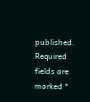published. Required fields are marked *